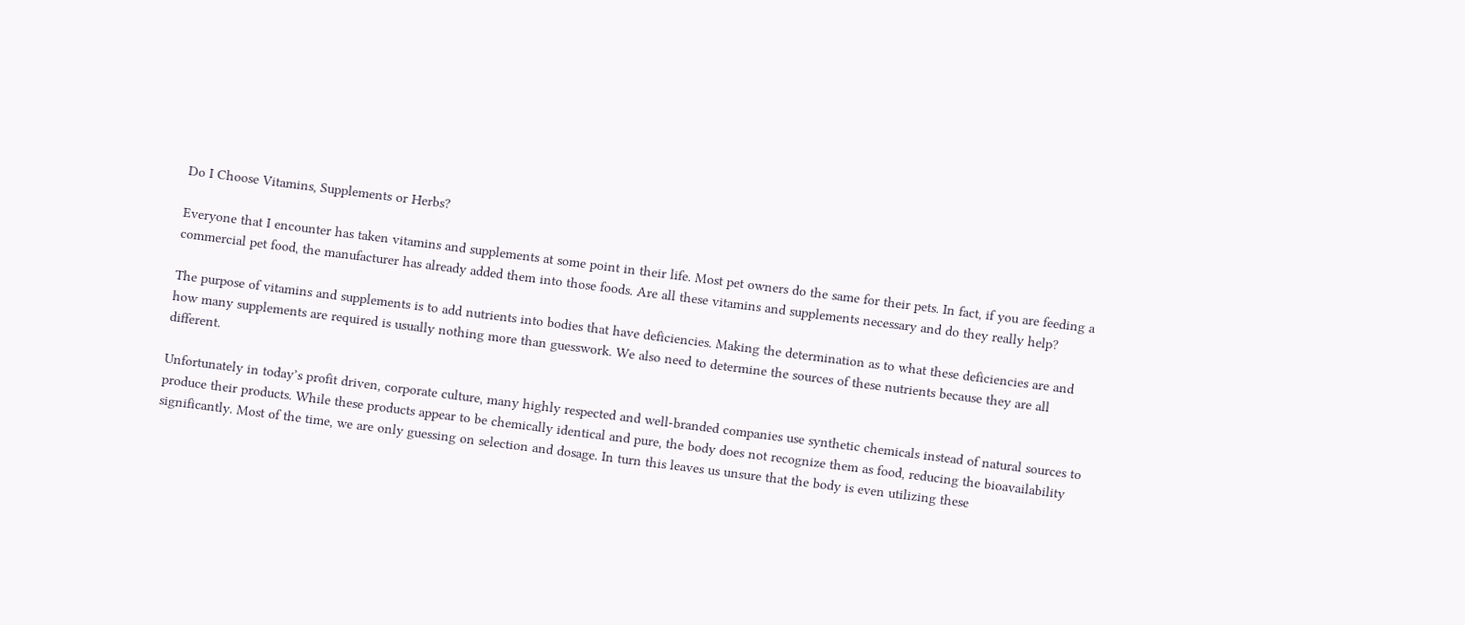Do I Choose Vitamins, Supplements or Herbs?

Everyone that I encounter has taken vitamins and supplements at some point in their life. Most pet owners do the same for their pets. In fact, if you are feeding a commercial pet food, the manufacturer has already added them into those foods. Are all these vitamins and supplements necessary and do they really help?

The purpose of vitamins and supplements is to add nutrients into bodies that have deficiencies. Making the determination as to what these deficiencies are and how many supplements are required is usually nothing more than guesswork. We also need to determine the sources of these nutrients because they are all different.

Unfortunately in today’s profit driven, corporate culture, many highly respected and well-branded companies use synthetic chemicals instead of natural sources to produce their products. While these products appear to be chemically identical and pure, the body does not recognize them as food, reducing the bioavailability significantly. Most of the time, we are only guessing on selection and dosage. In turn this leaves us unsure that the body is even utilizing these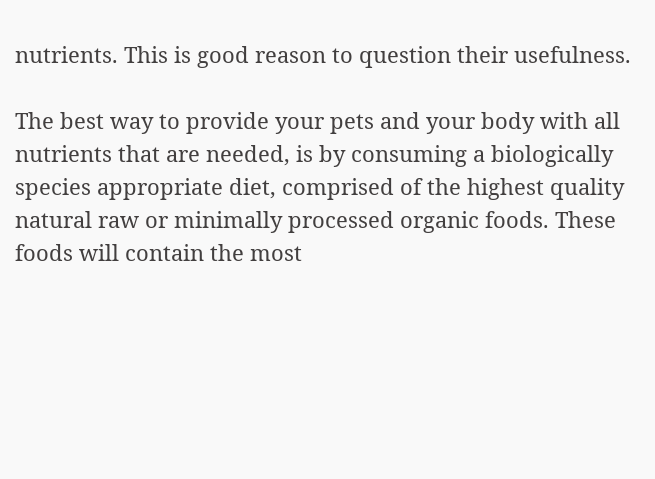nutrients. This is good reason to question their usefulness.

The best way to provide your pets and your body with all nutrients that are needed, is by consuming a biologically species appropriate diet, comprised of the highest quality natural raw or minimally processed organic foods. These foods will contain the most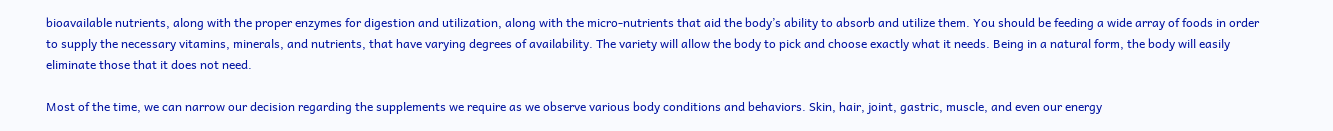bioavailable nutrients, along with the proper enzymes for digestion and utilization, along with the micro-nutrients that aid the body’s ability to absorb and utilize them. You should be feeding a wide array of foods in order to supply the necessary vitamins, minerals, and nutrients, that have varying degrees of availability. The variety will allow the body to pick and choose exactly what it needs. Being in a natural form, the body will easily eliminate those that it does not need.

Most of the time, we can narrow our decision regarding the supplements we require as we observe various body conditions and behaviors. Skin, hair, joint, gastric, muscle, and even our energy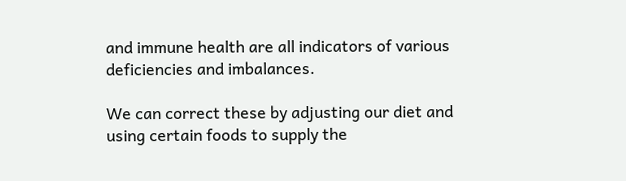and immune health are all indicators of various deficiencies and imbalances.

We can correct these by adjusting our diet and using certain foods to supply the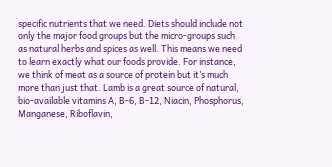specific nutrients that we need. Diets should include not only the major food groups but the micro-groups such as natural herbs and spices as well. This means we need to learn exactly what our foods provide. For instance, we think of meat as a source of protein but it’s much more than just that. Lamb is a great source of natural, bio-available vitamins A, B-6, B-12, Niacin, Phosphorus, Manganese, Riboflavin,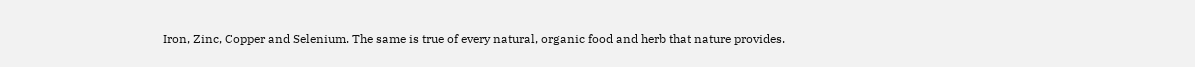Iron, Zinc, Copper and Selenium. The same is true of every natural, organic food and herb that nature provides.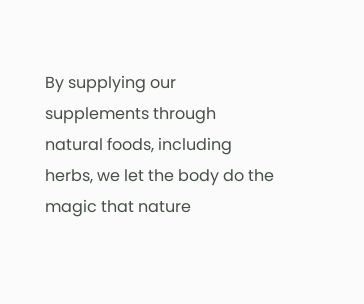By supplying our supplements through natural foods, including herbs, we let the body do the magic that nature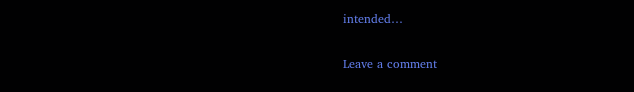intended…

Leave a comment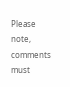Please note, comments must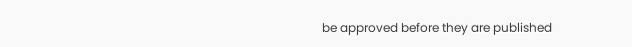be approved before they are published